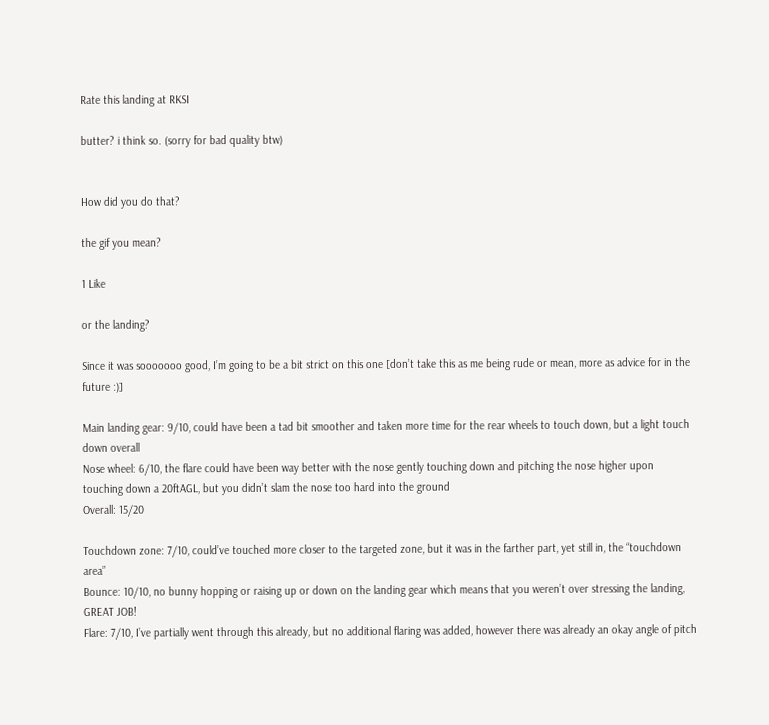Rate this landing at RKSI

butter? i think so. (sorry for bad quality btw)


How did you do that?

the gif you mean?

1 Like

or the landing?

Since it was sooooooo good, I’m going to be a bit strict on this one [don’t take this as me being rude or mean, more as advice for in the future :)]

Main landing gear: 9/10, could have been a tad bit smoother and taken more time for the rear wheels to touch down, but a light touch down overall
Nose wheel: 6/10, the flare could have been way better with the nose gently touching down and pitching the nose higher upon touching down a 20ftAGL, but you didn’t slam the nose too hard into the ground
Overall: 15/20

Touchdown zone: 7/10, could’ve touched more closer to the targeted zone, but it was in the farther part, yet still in, the “touchdown area”
Bounce: 10/10, no bunny hopping or raising up or down on the landing gear which means that you weren’t over stressing the landing, GREAT JOB!
Flare: 7/10, I’ve partially went through this already, but no additional flaring was added, however there was already an okay angle of pitch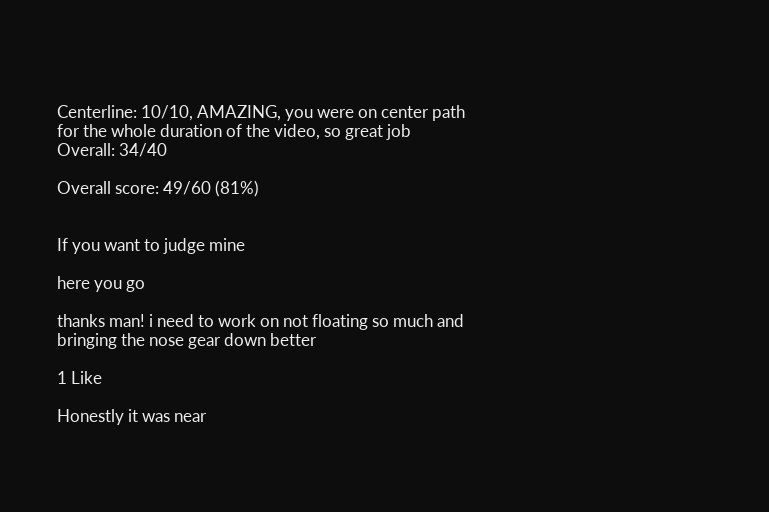Centerline: 10/10, AMAZING, you were on center path for the whole duration of the video, so great job
Overall: 34/40

Overall score: 49/60 (81%)


If you want to judge mine

here you go

thanks man! i need to work on not floating so much and bringing the nose gear down better

1 Like

Honestly it was near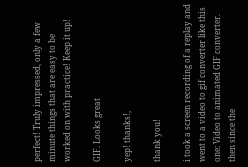perfect! Truly impressed, only a few minute things that are easy to be worked on with practice! Keep it up!

GIF. Looks great

yep! thanks!,

thank you!

i took a screen recording of a replay and went to a video to gif converter like this one: Video to animated GIF converter. then since the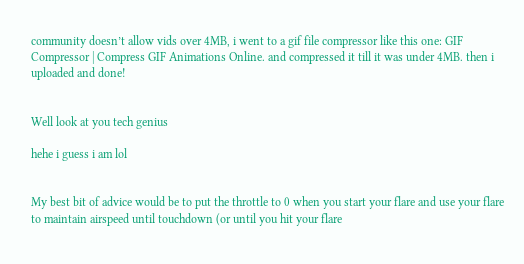community doesn’t allow vids over 4MB, i went to a gif file compressor like this one: GIF Compressor | Compress GIF Animations Online. and compressed it till it was under 4MB. then i uploaded and done!


Well look at you tech genius

hehe i guess i am lol


My best bit of advice would be to put the throttle to 0 when you start your flare and use your flare to maintain airspeed until touchdown (or until you hit your flare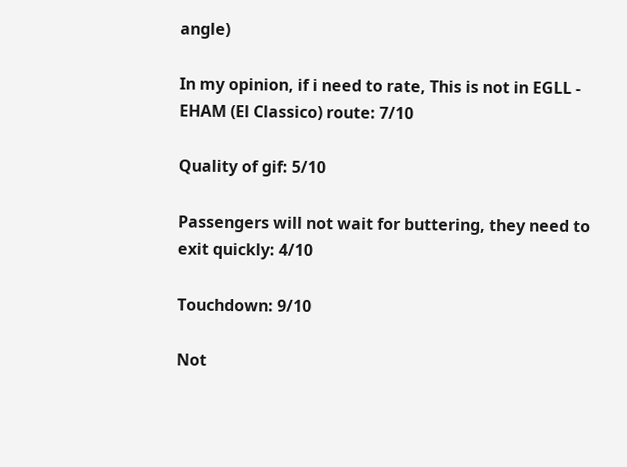angle)

In my opinion, if i need to rate, This is not in EGLL - EHAM (El Classico) route: 7/10

Quality of gif: 5/10

Passengers will not wait for buttering, they need to exit quickly: 4/10

Touchdown: 9/10

Not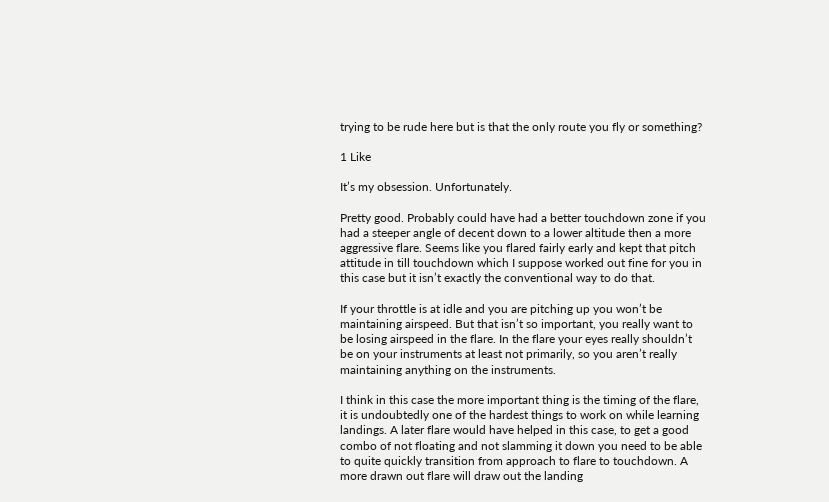trying to be rude here but is that the only route you fly or something?

1 Like

It’s my obsession. Unfortunately.

Pretty good. Probably could have had a better touchdown zone if you had a steeper angle of decent down to a lower altitude then a more aggressive flare. Seems like you flared fairly early and kept that pitch attitude in till touchdown which I suppose worked out fine for you in this case but it isn’t exactly the conventional way to do that.

If your throttle is at idle and you are pitching up you won’t be maintaining airspeed. But that isn’t so important, you really want to be losing airspeed in the flare. In the flare your eyes really shouldn’t be on your instruments at least not primarily, so you aren’t really maintaining anything on the instruments.

I think in this case the more important thing is the timing of the flare, it is undoubtedly one of the hardest things to work on while learning landings. A later flare would have helped in this case, to get a good combo of not floating and not slamming it down you need to be able to quite quickly transition from approach to flare to touchdown. A more drawn out flare will draw out the landing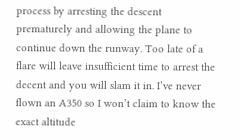process by arresting the descent prematurely and allowing the plane to continue down the runway. Too late of a flare will leave insufficient time to arrest the decent and you will slam it in. I’ve never flown an A350 so I won’t claim to know the exact altitude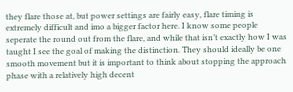they flare those at, but power settings are fairly easy, flare timing is extremely difficult and imo a bigger factor here. I know some people seperate the round out from the flare, and while that isn’t exactly how I was taught I see the goal of making the distinction. They should ideally be one smooth movement but it is important to think about stopping the approach phase with a relatively high decent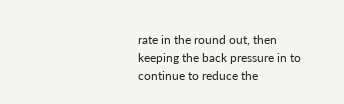rate in the round out, then keeping the back pressure in to continue to reduce the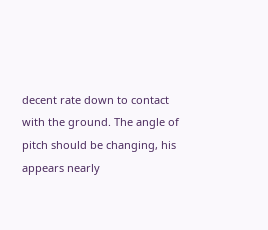decent rate down to contact with the ground. The angle of pitch should be changing, his appears nearly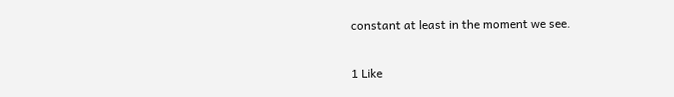constant at least in the moment we see.

1 Like